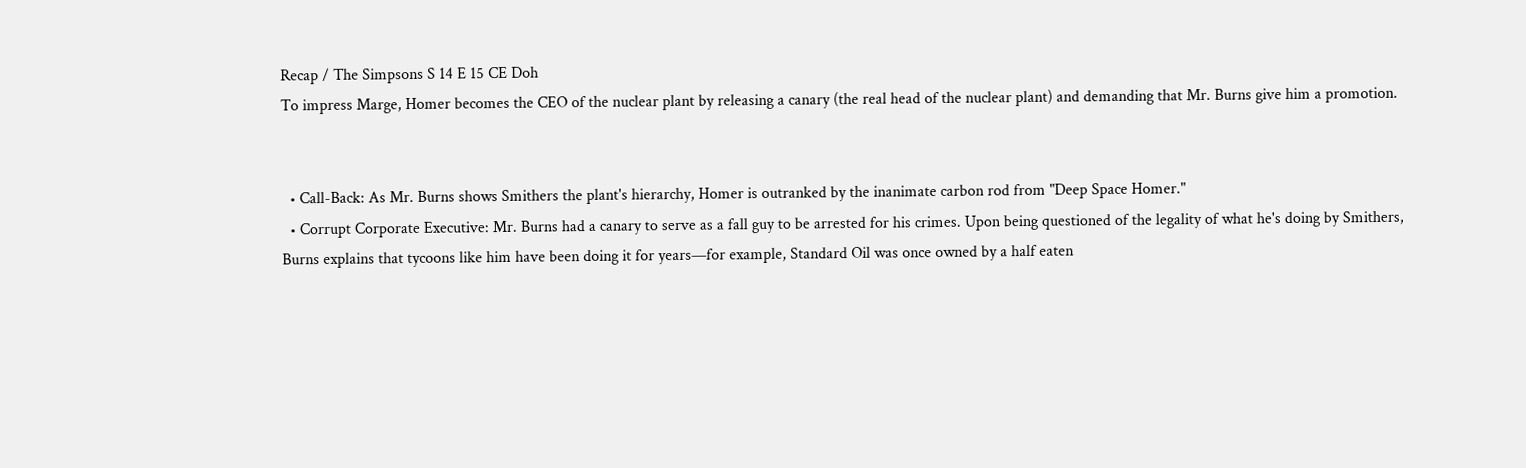Recap / The Simpsons S 14 E 15 CE Doh
To impress Marge, Homer becomes the CEO of the nuclear plant by releasing a canary (the real head of the nuclear plant) and demanding that Mr. Burns give him a promotion.


  • Call-Back: As Mr. Burns shows Smithers the plant's hierarchy, Homer is outranked by the inanimate carbon rod from "Deep Space Homer."
  • Corrupt Corporate Executive: Mr. Burns had a canary to serve as a fall guy to be arrested for his crimes. Upon being questioned of the legality of what he's doing by Smithers, Burns explains that tycoons like him have been doing it for years—for example, Standard Oil was once owned by a half eaten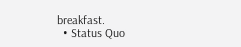breakfast.
  • Status Quo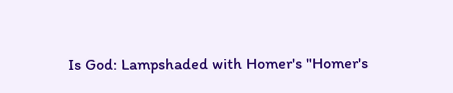Is God: Lampshaded with Homer's "Homer's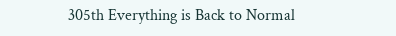305th Everything is Back to Normal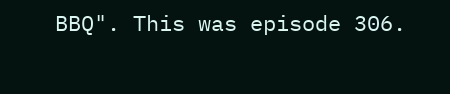BBQ". This was episode 306.